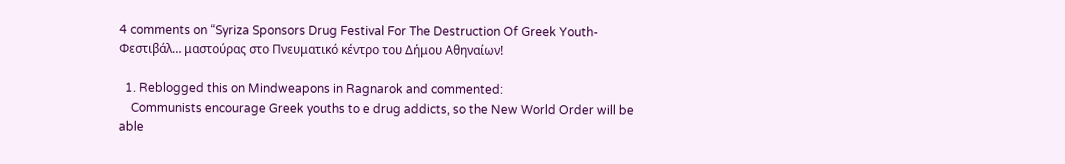4 comments on “Syriza Sponsors Drug Festival For The Destruction Of Greek Youth- Φεστιβάλ… μαστούρας στο Πνευματικό κέντρο του Δήμου Αθηναίων!

  1. Reblogged this on Mindweapons in Ragnarok and commented:
    Communists encourage Greek youths to e drug addicts, so the New World Order will be able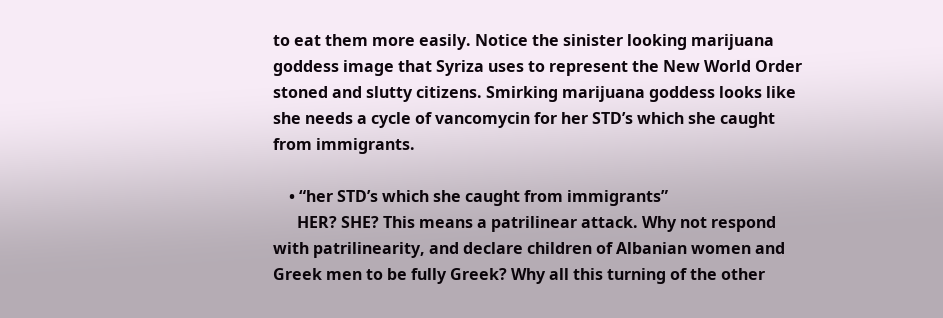to eat them more easily. Notice the sinister looking marijuana goddess image that Syriza uses to represent the New World Order stoned and slutty citizens. Smirking marijuana goddess looks like she needs a cycle of vancomycin for her STD’s which she caught from immigrants.

    • “her STD’s which she caught from immigrants”
      HER? SHE? This means a patrilinear attack. Why not respond with patrilinearity, and declare children of Albanian women and Greek men to be fully Greek? Why all this turning of the other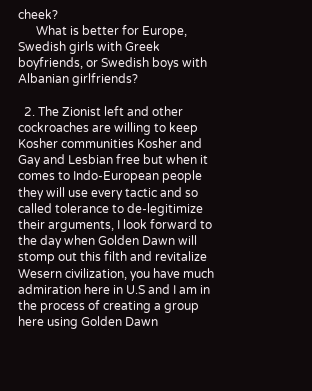cheek?
      What is better for Europe, Swedish girls with Greek boyfriends, or Swedish boys with Albanian girlfriends?

  2. The Zionist left and other cockroaches are willing to keep Kosher communities Kosher and Gay and Lesbian free but when it comes to Indo-European people they will use every tactic and so called tolerance to de-legitimize their arguments, I look forward to the day when Golden Dawn will stomp out this filth and revitalize Wesern civilization, you have much admiration here in U.S and I am in the process of creating a group here using Golden Dawn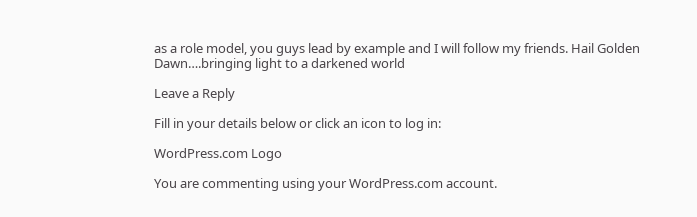as a role model, you guys lead by example and I will follow my friends. Hail Golden Dawn….bringing light to a darkened world

Leave a Reply

Fill in your details below or click an icon to log in:

WordPress.com Logo

You are commenting using your WordPress.com account.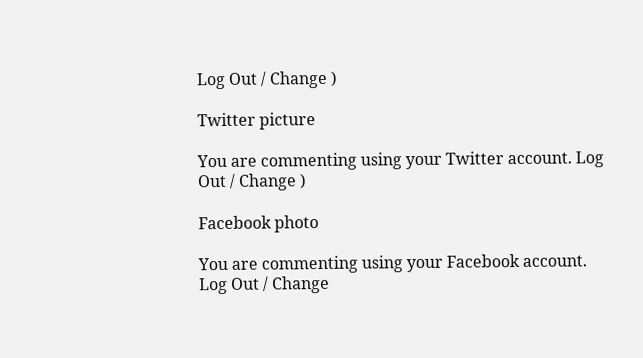Log Out / Change )

Twitter picture

You are commenting using your Twitter account. Log Out / Change )

Facebook photo

You are commenting using your Facebook account. Log Out / Change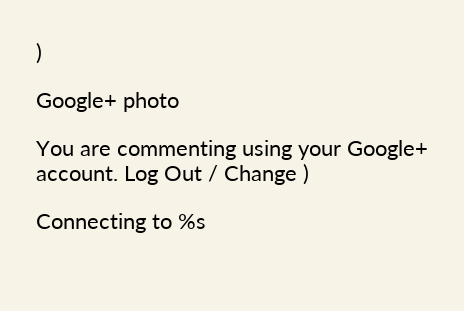)

Google+ photo

You are commenting using your Google+ account. Log Out / Change )

Connecting to %s